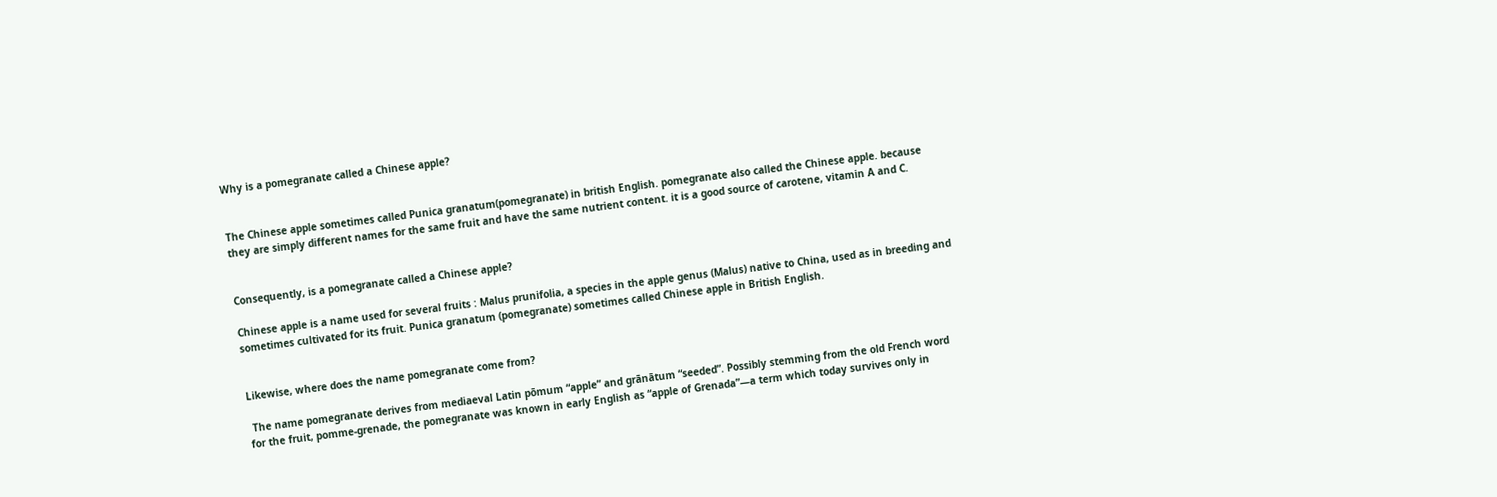Why is a pomegranate called a Chinese apple?


The Chinese apple sometimes called Punica granatum(pomegranate) in british English. pomegranate also called the Chinese apple. because they are simply different names for the same fruit and have the same nutrient content. it is a good source of carotene, vitamin A and C.


Consequently, is a pomegranate called a Chinese apple?

Chinese apple is a name used for several fruits : Malus prunifolia, a species in the apple genus (Malus) native to China, used as in breeding and sometimes cultivated for its fruit. Punica granatum (pomegranate) sometimes called Chinese apple in British English.


Likewise, where does the name pomegranate come from?

 The name pomegranate derives from mediaeval Latin pōmum “apple” and grānātum “seeded”. Possibly stemming from the old French word for the fruit, pomme-grenade, the pomegranate was known in early English as “apple of Grenada”—a term which today survives only in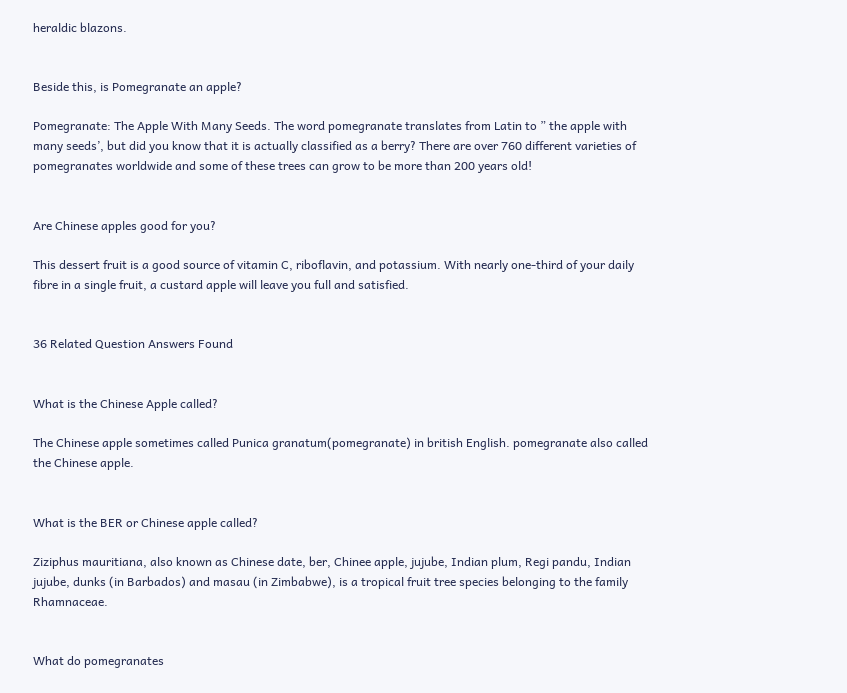heraldic blazons.


Beside this, is Pomegranate an apple?

Pomegranate: The Apple With Many Seeds. The word pomegranate translates from Latin to ” the apple with many seeds’, but did you know that it is actually classified as a berry? There are over 760 different varieties of pomegranates worldwide and some of these trees can grow to be more than 200 years old!


Are Chinese apples good for you?

This dessert fruit is a good source of vitamin C, riboflavin, and potassium. With nearly one-third of your daily fibre in a single fruit, a custard apple will leave you full and satisfied.


36 Related Question Answers Found


What is the Chinese Apple called?

The Chinese apple sometimes called Punica granatum(pomegranate) in british English. pomegranate also called the Chinese apple.


What is the BER or Chinese apple called?

Ziziphus mauritiana, also known as Chinese date, ber, Chinee apple, jujube, Indian plum, Regi pandu, Indian jujube, dunks (in Barbados) and masau (in Zimbabwe), is a tropical fruit tree species belonging to the family Rhamnaceae.


What do pomegranates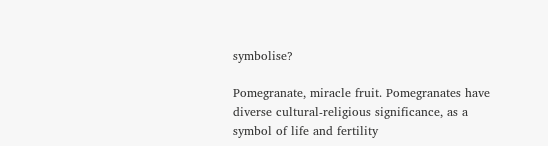symbolise?

Pomegranate, miracle fruit. Pomegranates have diverse cultural-religious significance, as a symbol of life and fertility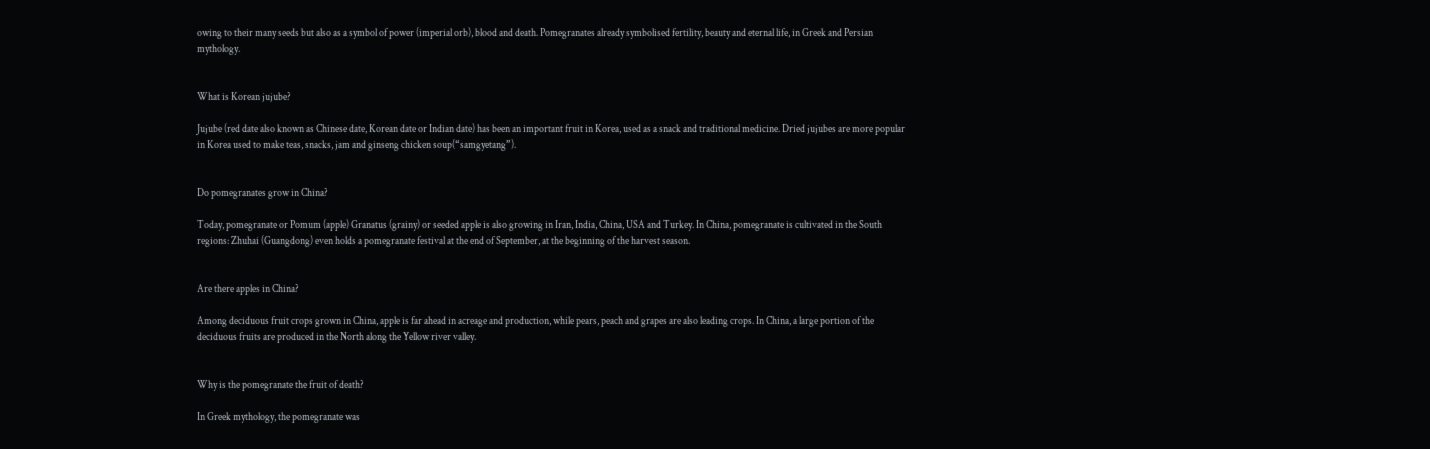owing to their many seeds but also as a symbol of power (imperial orb), blood and death. Pomegranates already symbolised fertility, beauty and eternal life, in Greek and Persian mythology.


What is Korean jujube?

Jujube (red date also known as Chinese date, Korean date or Indian date) has been an important fruit in Korea, used as a snack and traditional medicine. Dried jujubes are more popular in Korea used to make teas, snacks, jam and ginseng chicken soup(“samgyetang”).


Do pomegranates grow in China?

Today, pomegranate or Pomum (apple) Granatus (grainy) or seeded apple is also growing in Iran, India, China, USA and Turkey. In China, pomegranate is cultivated in the South regions: Zhuhai (Guangdong) even holds a pomegranate festival at the end of September, at the beginning of the harvest season.


Are there apples in China?

Among deciduous fruit crops grown in China, apple is far ahead in acreage and production, while pears, peach and grapes are also leading crops. In China, a large portion of the deciduous fruits are produced in the North along the Yellow river valley.


Why is the pomegranate the fruit of death?

In Greek mythology, the pomegranate was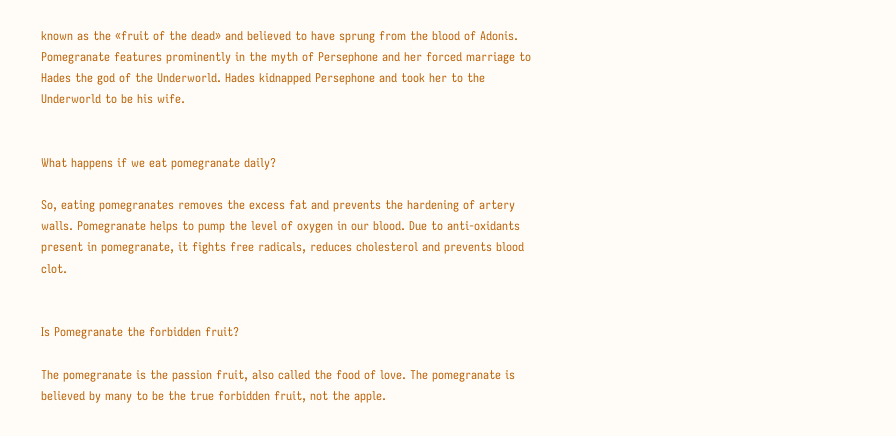known as the «fruit of the dead» and believed to have sprung from the blood of Adonis. Pomegranate features prominently in the myth of Persephone and her forced marriage to Hades the god of the Underworld. Hades kidnapped Persephone and took her to the Underworld to be his wife.


What happens if we eat pomegranate daily?

So, eating pomegranates removes the excess fat and prevents the hardening of artery walls. Pomegranate helps to pump the level of oxygen in our blood. Due to anti-oxidants present in pomegranate, it fights free radicals, reduces cholesterol and prevents blood clot.


Is Pomegranate the forbidden fruit?

The pomegranate is the passion fruit, also called the food of love. The pomegranate is believed by many to be the true forbidden fruit, not the apple.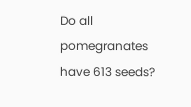Do all pomegranates have 613 seeds?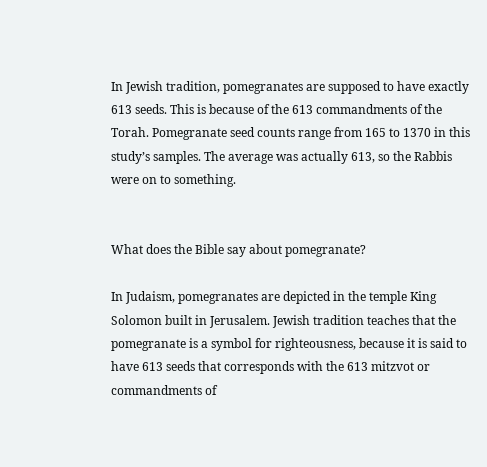In Jewish tradition, pomegranates are supposed to have exactly 613 seeds. This is because of the 613 commandments of the Torah. Pomegranate seed counts range from 165 to 1370 in this study’s samples. The average was actually 613, so the Rabbis were on to something.


What does the Bible say about pomegranate?

In Judaism, pomegranates are depicted in the temple King Solomon built in Jerusalem. Jewish tradition teaches that the pomegranate is a symbol for righteousness, because it is said to have 613 seeds that corresponds with the 613 mitzvot or commandments of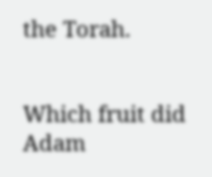the Torah.


Which fruit did Adam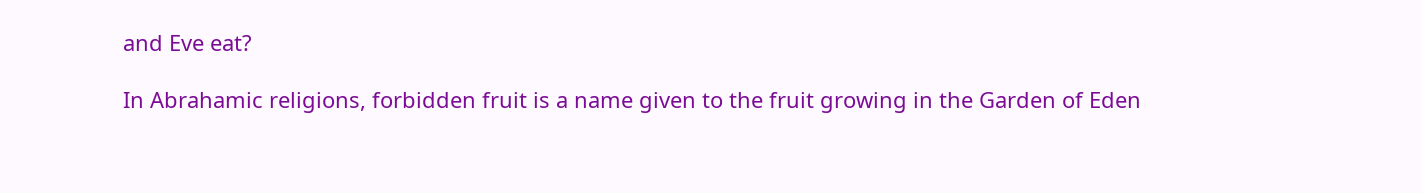and Eve eat?

In Abrahamic religions, forbidden fruit is a name given to the fruit growing in the Garden of Eden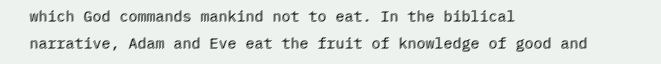which God commands mankind not to eat. In the biblical narrative, Adam and Eve eat the fruit of knowledge of good and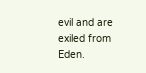evil and are exiled from Eden.